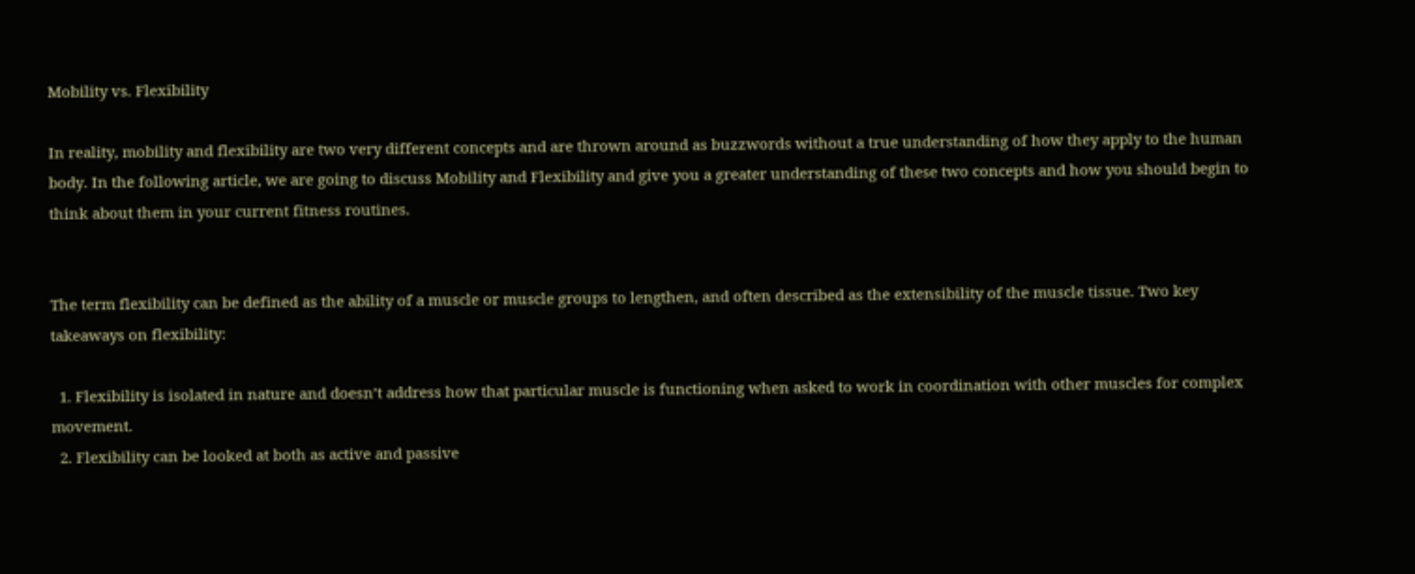Mobility vs. Flexibility

In reality, mobility and flexibility are two very different concepts and are thrown around as buzzwords without a true understanding of how they apply to the human body. In the following article, we are going to discuss Mobility and Flexibility and give you a greater understanding of these two concepts and how you should begin to think about them in your current fitness routines.


The term flexibility can be defined as the ability of a muscle or muscle groups to lengthen, and often described as the extensibility of the muscle tissue. Two key takeaways on flexibility:

  1. Flexibility is isolated in nature and doesn’t address how that particular muscle is functioning when asked to work in coordination with other muscles for complex movement.
  2. Flexibility can be looked at both as active and passive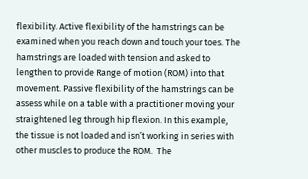flexibility. Active flexibility of the hamstrings can be examined when you reach down and touch your toes. The hamstrings are loaded with tension and asked to lengthen to provide Range of motion (ROM) into that movement. Passive flexibility of the hamstrings can be assess while on a table with a practitioner moving your straightened leg through hip flexion. In this example, the tissue is not loaded and isn’t working in series with other muscles to produce the ROM.  The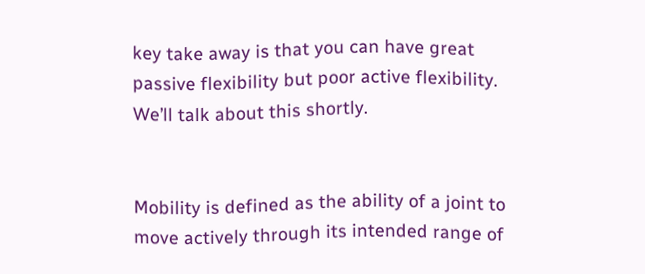key take away is that you can have great passive flexibility but poor active flexibility. We’ll talk about this shortly.


Mobility is defined as the ability of a joint to move actively through its intended range of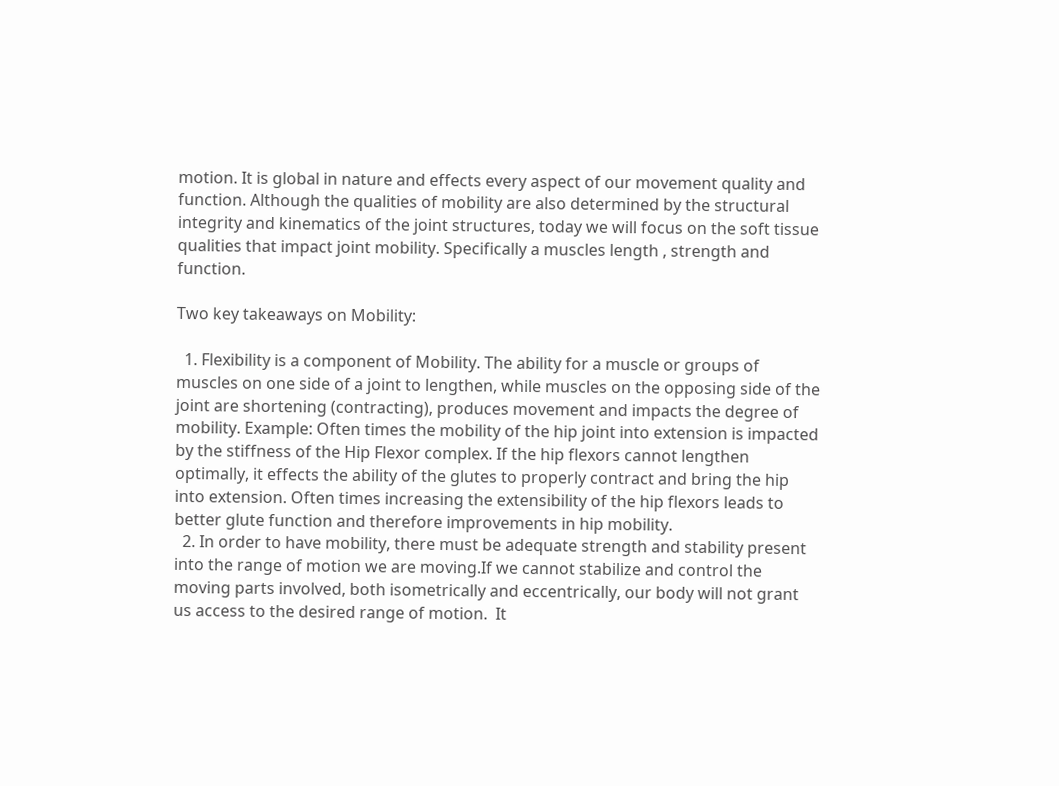motion. It is global in nature and effects every aspect of our movement quality and function. Although the qualities of mobility are also determined by the structural integrity and kinematics of the joint structures, today we will focus on the soft tissue qualities that impact joint mobility. Specifically a muscles length , strength and function.

Two key takeaways on Mobility:

  1. Flexibility is a component of Mobility. The ability for a muscle or groups of muscles on one side of a joint to lengthen, while muscles on the opposing side of the joint are shortening (contracting), produces movement and impacts the degree of mobility. Example: Often times the mobility of the hip joint into extension is impacted by the stiffness of the Hip Flexor complex. If the hip flexors cannot lengthen optimally, it effects the ability of the glutes to properly contract and bring the hip into extension. Often times increasing the extensibility of the hip flexors leads to better glute function and therefore improvements in hip mobility.
  2. In order to have mobility, there must be adequate strength and stability present into the range of motion we are moving.If we cannot stabilize and control the moving parts involved, both isometrically and eccentrically, our body will not grant us access to the desired range of motion.  It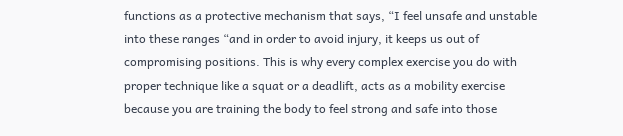functions as a protective mechanism that says, “I feel unsafe and unstable into these ranges “and in order to avoid injury, it keeps us out of compromising positions. This is why every complex exercise you do with proper technique like a squat or a deadlift, acts as a mobility exercise because you are training the body to feel strong and safe into those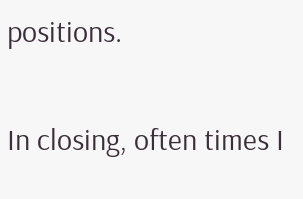positions.

In closing, often times I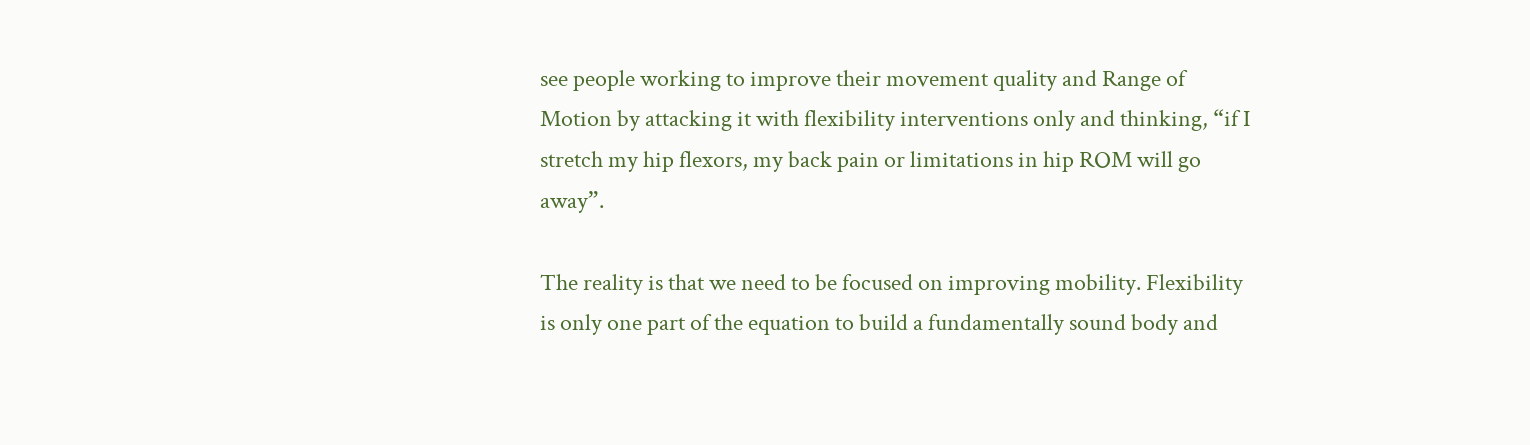see people working to improve their movement quality and Range of Motion by attacking it with flexibility interventions only and thinking, “if I stretch my hip flexors, my back pain or limitations in hip ROM will go away”.

The reality is that we need to be focused on improving mobility. Flexibility is only one part of the equation to build a fundamentally sound body and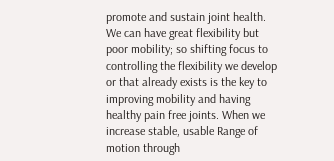promote and sustain joint health. We can have great flexibility but poor mobility; so shifting focus to controlling the flexibility we develop or that already exists is the key to improving mobility and having healthy pain free joints. When we increase stable, usable Range of motion through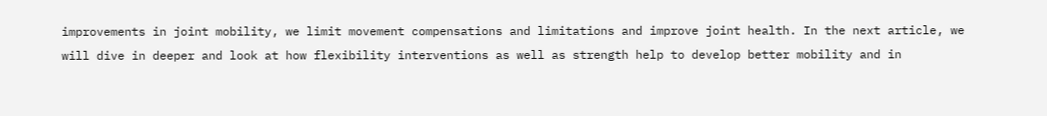improvements in joint mobility, we limit movement compensations and limitations and improve joint health. In the next article, we will dive in deeper and look at how flexibility interventions as well as strength help to develop better mobility and in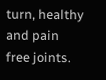turn, healthy and pain free joints.